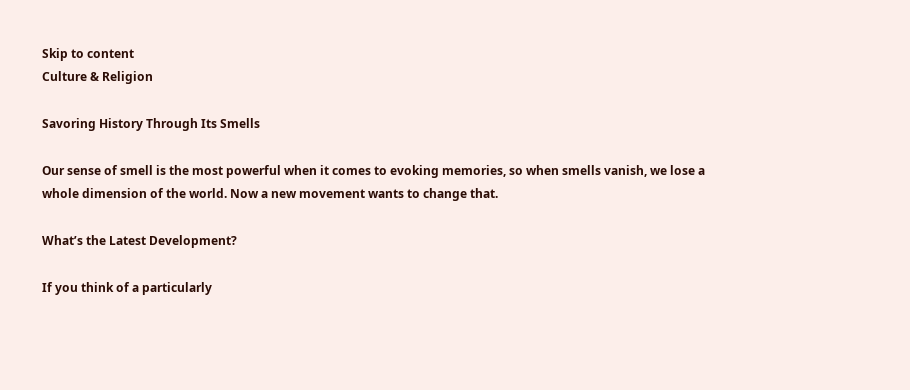Skip to content
Culture & Religion

Savoring History Through Its Smells

Our sense of smell is the most powerful when it comes to evoking memories, so when smells vanish, we lose a whole dimension of the world. Now a new movement wants to change that.

What’s the Latest Development?

If you think of a particularly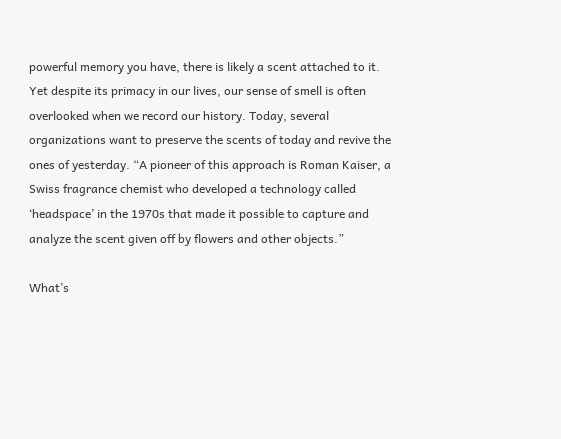powerful memory you have, there is likely a scent attached to it. Yet despite its primacy in our lives, our sense of smell is often overlooked when we record our history. Today, several organizations want to preserve the scents of today and revive the ones of yesterday. “A pioneer of this approach is Roman Kaiser, a Swiss fragrance chemist who developed a technology called ‘headspace’ in the 1970s that made it possible to capture and analyze the scent given off by flowers and other objects.”

What’s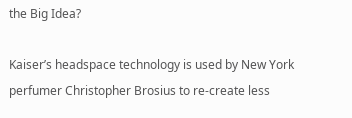the Big Idea?

Kaiser’s headspace technology is used by New York perfumer Christopher Brosius to re-create less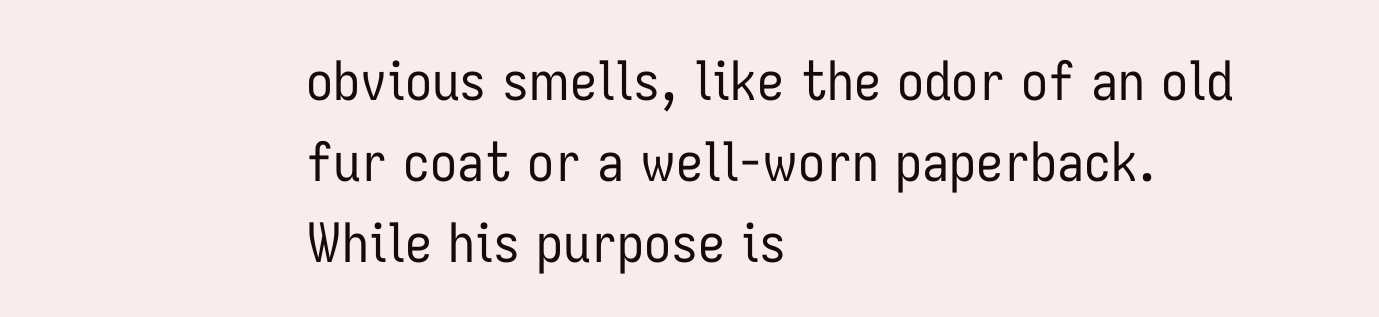obvious smells, like the odor of an old fur coat or a well-worn paperback. While his purpose is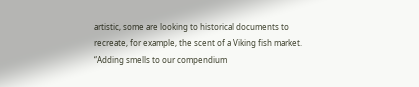artistic, some are looking to historical documents to recreate, for example, the scent of a Viking fish market. “Adding smells to our compendium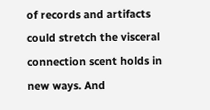of records and artifacts could stretch the visceral connection scent holds in new ways. And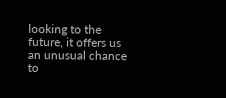looking to the future, it offers us an unusual chance to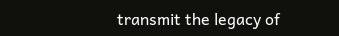transmit the legacy of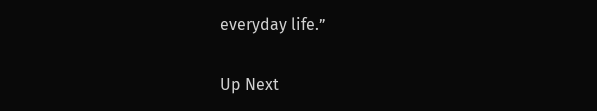everyday life.”


Up Next